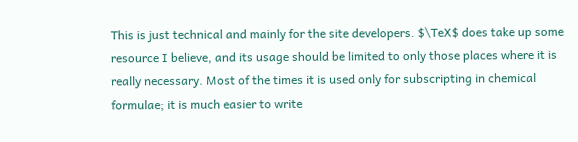This is just technical and mainly for the site developers. $\TeX$ does take up some resource I believe, and its usage should be limited to only those places where it is really necessary. Most of the times it is used only for subscripting in chemical formulae; it is much easier to write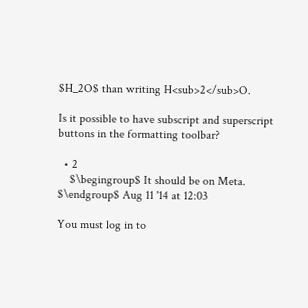$H_2O$ than writing H<sub>2</sub>O.

Is it possible to have subscript and superscript buttons in the formatting toolbar?

  • 2
    $\begingroup$ It should be on Meta. $\endgroup$ Aug 11 '14 at 12:03

You must log in to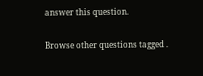answer this question.

Browse other questions tagged .